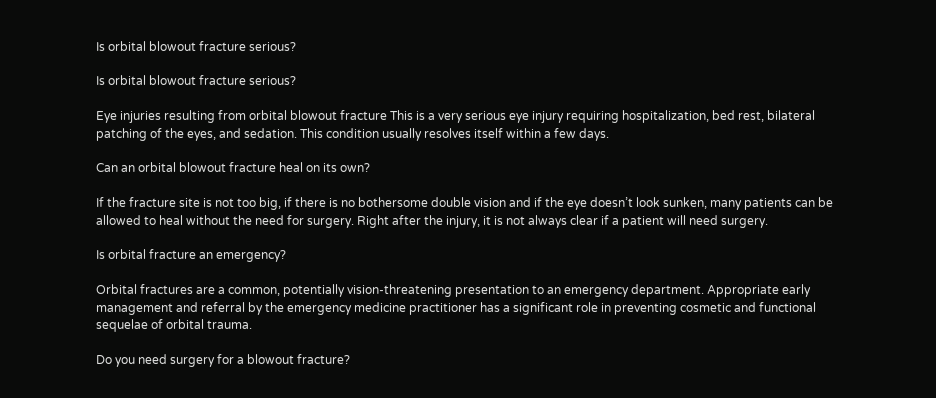Is orbital blowout fracture serious?

Is orbital blowout fracture serious?

Eye injuries resulting from orbital blowout fracture This is a very serious eye injury requiring hospitalization, bed rest, bilateral patching of the eyes, and sedation. This condition usually resolves itself within a few days.

Can an orbital blowout fracture heal on its own?

If the fracture site is not too big, if there is no bothersome double vision and if the eye doesn’t look sunken, many patients can be allowed to heal without the need for surgery. Right after the injury, it is not always clear if a patient will need surgery.

Is orbital fracture an emergency?

Orbital fractures are a common, potentially vision-threatening presentation to an emergency department. Appropriate early management and referral by the emergency medicine practitioner has a significant role in preventing cosmetic and functional sequelae of orbital trauma.

Do you need surgery for a blowout fracture?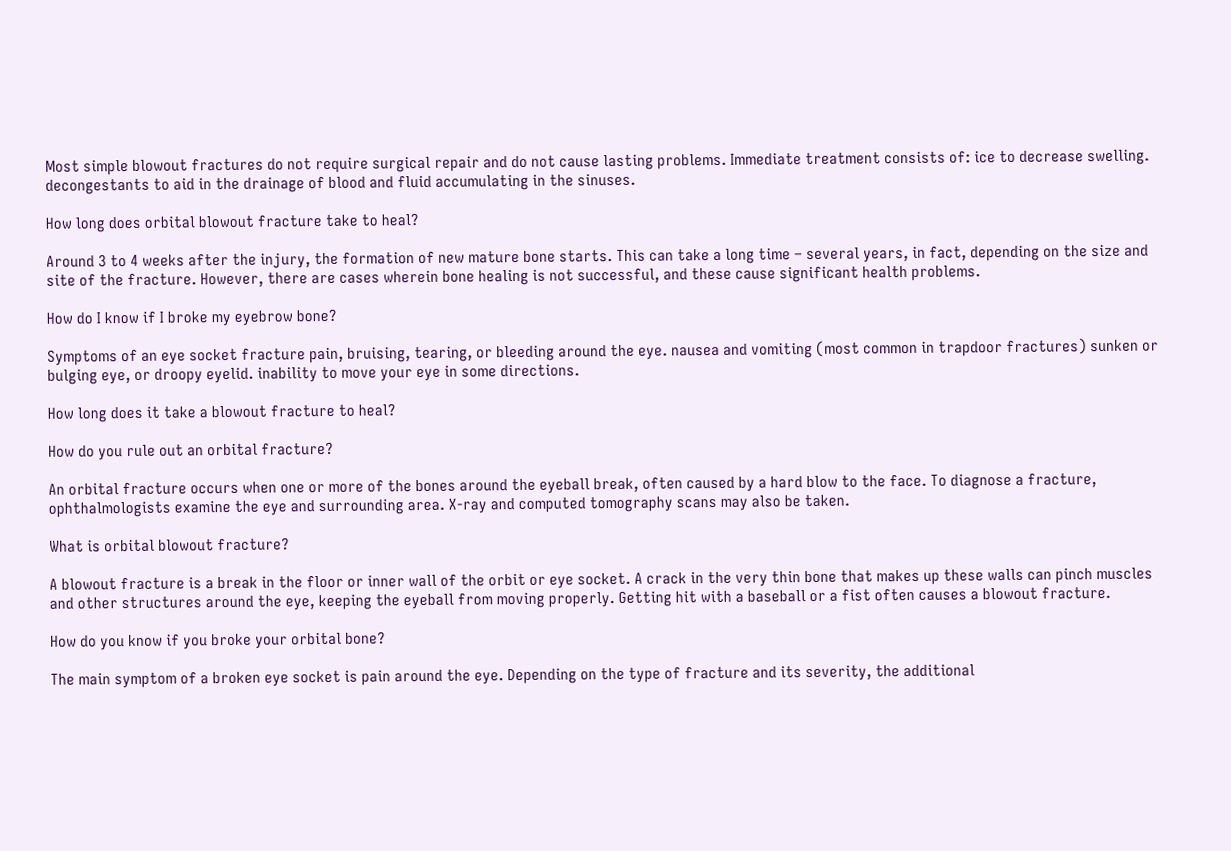Most simple blowout fractures do not require surgical repair and do not cause lasting problems. Immediate treatment consists of: ice to decrease swelling. decongestants to aid in the drainage of blood and fluid accumulating in the sinuses.

How long does orbital blowout fracture take to heal?

Around 3 to 4 weeks after the injury, the formation of new mature bone starts. This can take a long time – several years, in fact, depending on the size and site of the fracture. However, there are cases wherein bone healing is not successful, and these cause significant health problems.

How do I know if I broke my eyebrow bone?

Symptoms of an eye socket fracture pain, bruising, tearing, or bleeding around the eye. nausea and vomiting (most common in trapdoor fractures) sunken or bulging eye, or droopy eyelid. inability to move your eye in some directions.

How long does it take a blowout fracture to heal?

How do you rule out an orbital fracture?

An orbital fracture occurs when one or more of the bones around the eyeball break, often caused by a hard blow to the face. To diagnose a fracture, ophthalmologists examine the eye and surrounding area. X-ray and computed tomography scans may also be taken.

What is orbital blowout fracture?

A blowout fracture is a break in the floor or inner wall of the orbit or eye socket. A crack in the very thin bone that makes up these walls can pinch muscles and other structures around the eye, keeping the eyeball from moving properly. Getting hit with a baseball or a fist often causes a blowout fracture.

How do you know if you broke your orbital bone?

The main symptom of a broken eye socket is pain around the eye. Depending on the type of fracture and its severity, the additional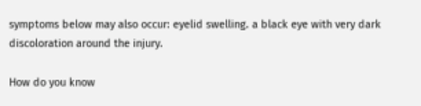symptoms below may also occur: eyelid swelling. a black eye with very dark discoloration around the injury.

How do you know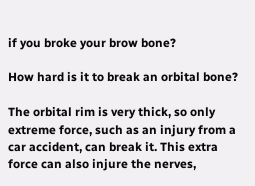if you broke your brow bone?

How hard is it to break an orbital bone?

The orbital rim is very thick, so only extreme force, such as an injury from a car accident, can break it. This extra force can also injure the nerves,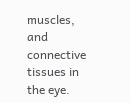muscles, and connective tissues in the eye.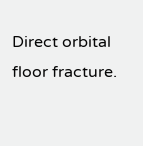Direct orbital floor fracture.